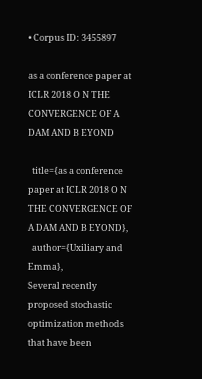• Corpus ID: 3455897

as a conference paper at ICLR 2018 O N THE CONVERGENCE OF A DAM AND B EYOND

  title={as a conference paper at ICLR 2018 O N THE CONVERGENCE OF A DAM AND B EYOND},
  author={Uxiliary and Emma},
Several recently proposed stochastic optimization methods that have been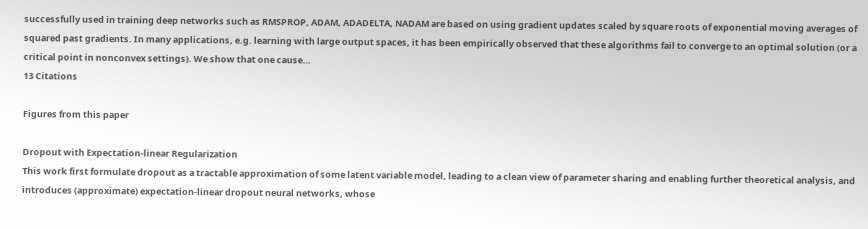successfully used in training deep networks such as RMSPROP, ADAM, ADADELTA, NADAM are based on using gradient updates scaled by square roots of exponential moving averages of squared past gradients. In many applications, e.g. learning with large output spaces, it has been empirically observed that these algorithms fail to converge to an optimal solution (or a critical point in nonconvex settings). We show that one cause…
13 Citations

Figures from this paper

Dropout with Expectation-linear Regularization
This work first formulate dropout as a tractable approximation of some latent variable model, leading to a clean view of parameter sharing and enabling further theoretical analysis, and introduces (approximate) expectation-linear dropout neural networks, whose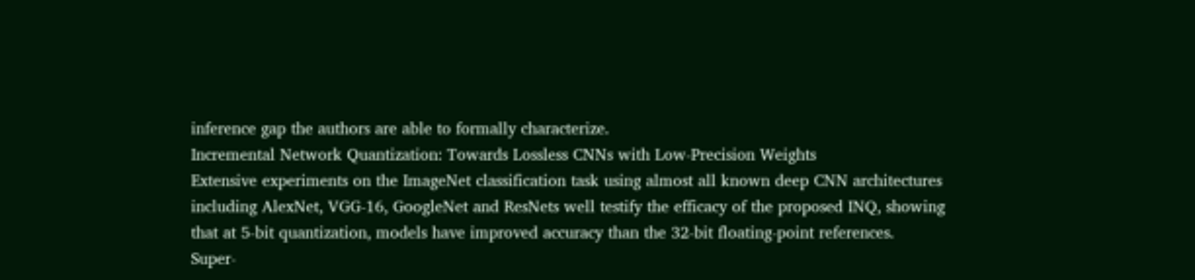inference gap the authors are able to formally characterize.
Incremental Network Quantization: Towards Lossless CNNs with Low-Precision Weights
Extensive experiments on the ImageNet classification task using almost all known deep CNN architectures including AlexNet, VGG-16, GoogleNet and ResNets well testify the efficacy of the proposed INQ, showing that at 5-bit quantization, models have improved accuracy than the 32-bit floating-point references.
Super-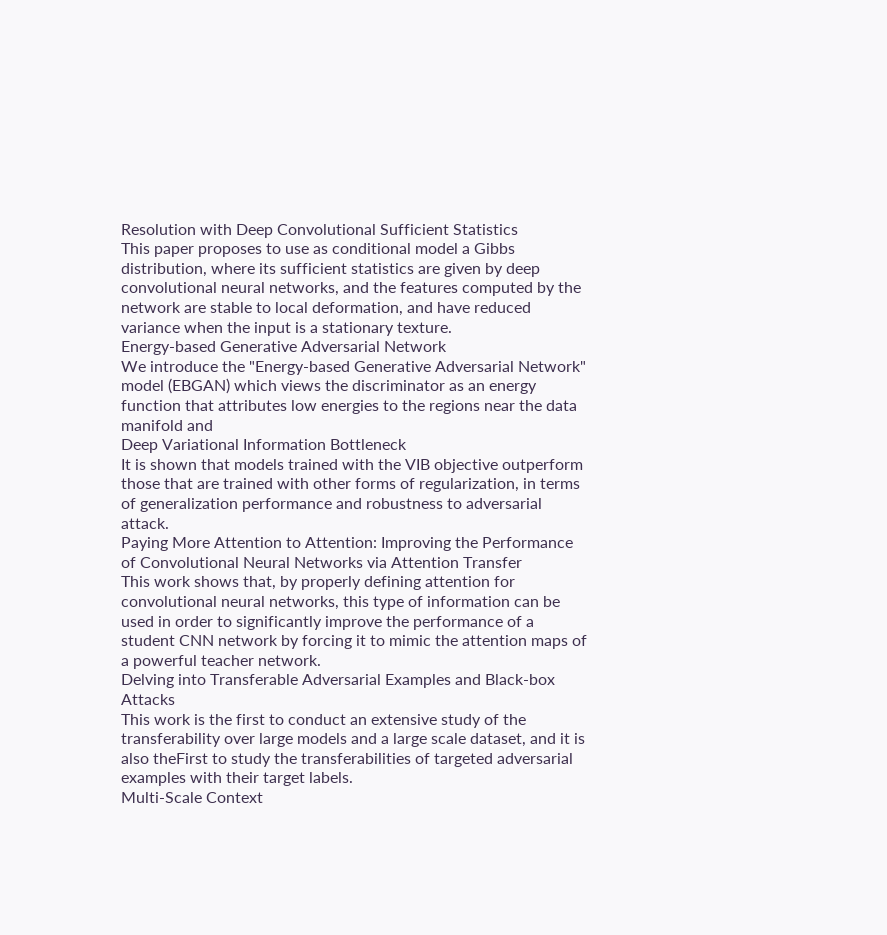Resolution with Deep Convolutional Sufficient Statistics
This paper proposes to use as conditional model a Gibbs distribution, where its sufficient statistics are given by deep convolutional neural networks, and the features computed by the network are stable to local deformation, and have reduced variance when the input is a stationary texture.
Energy-based Generative Adversarial Network
We introduce the "Energy-based Generative Adversarial Network" model (EBGAN) which views the discriminator as an energy function that attributes low energies to the regions near the data manifold and
Deep Variational Information Bottleneck
It is shown that models trained with the VIB objective outperform those that are trained with other forms of regularization, in terms of generalization performance and robustness to adversarial attack.
Paying More Attention to Attention: Improving the Performance of Convolutional Neural Networks via Attention Transfer
This work shows that, by properly defining attention for convolutional neural networks, this type of information can be used in order to significantly improve the performance of a student CNN network by forcing it to mimic the attention maps of a powerful teacher network.
Delving into Transferable Adversarial Examples and Black-box Attacks
This work is the first to conduct an extensive study of the transferability over large models and a large scale dataset, and it is also theFirst to study the transferabilities of targeted adversarial examples with their target labels.
Multi-Scale Context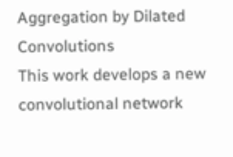Aggregation by Dilated Convolutions
This work develops a new convolutional network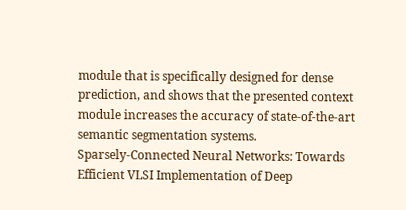module that is specifically designed for dense prediction, and shows that the presented context module increases the accuracy of state-of-the-art semantic segmentation systems.
Sparsely-Connected Neural Networks: Towards Efficient VLSI Implementation of Deep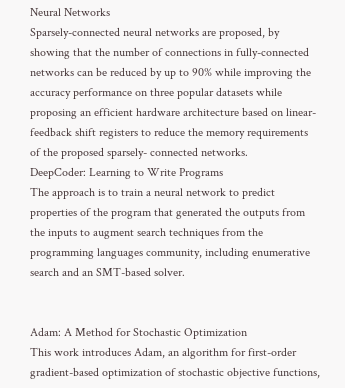Neural Networks
Sparsely-connected neural networks are proposed, by showing that the number of connections in fully-connected networks can be reduced by up to 90% while improving the accuracy performance on three popular datasets while proposing an efficient hardware architecture based on linear-feedback shift registers to reduce the memory requirements of the proposed sparsely- connected networks.
DeepCoder: Learning to Write Programs
The approach is to train a neural network to predict properties of the program that generated the outputs from the inputs to augment search techniques from the programming languages community, including enumerative search and an SMT-based solver.


Adam: A Method for Stochastic Optimization
This work introduces Adam, an algorithm for first-order gradient-based optimization of stochastic objective functions,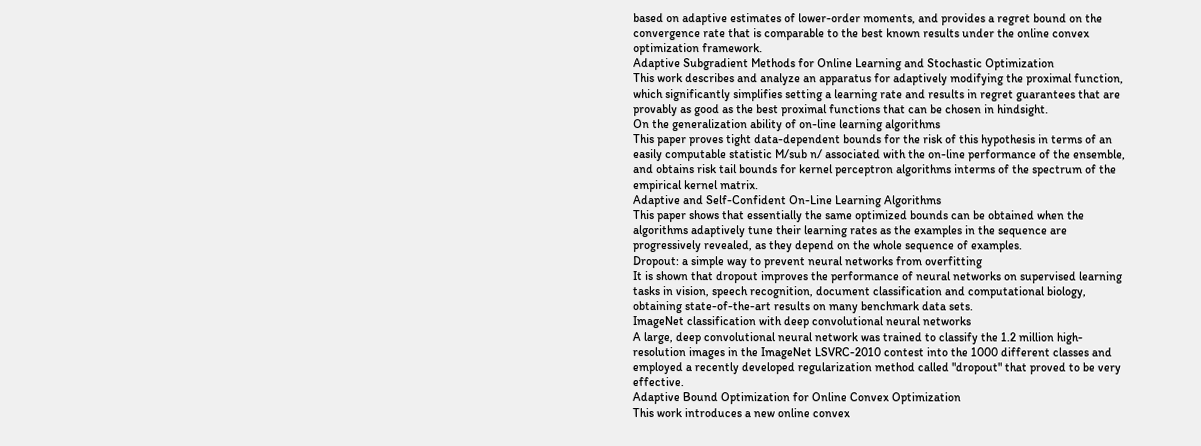based on adaptive estimates of lower-order moments, and provides a regret bound on the convergence rate that is comparable to the best known results under the online convex optimization framework.
Adaptive Subgradient Methods for Online Learning and Stochastic Optimization
This work describes and analyze an apparatus for adaptively modifying the proximal function, which significantly simplifies setting a learning rate and results in regret guarantees that are provably as good as the best proximal functions that can be chosen in hindsight.
On the generalization ability of on-line learning algorithms
This paper proves tight data-dependent bounds for the risk of this hypothesis in terms of an easily computable statistic M/sub n/ associated with the on-line performance of the ensemble, and obtains risk tail bounds for kernel perceptron algorithms interms of the spectrum of the empirical kernel matrix.
Adaptive and Self-Confident On-Line Learning Algorithms
This paper shows that essentially the same optimized bounds can be obtained when the algorithms adaptively tune their learning rates as the examples in the sequence are progressively revealed, as they depend on the whole sequence of examples.
Dropout: a simple way to prevent neural networks from overfitting
It is shown that dropout improves the performance of neural networks on supervised learning tasks in vision, speech recognition, document classification and computational biology, obtaining state-of-the-art results on many benchmark data sets.
ImageNet classification with deep convolutional neural networks
A large, deep convolutional neural network was trained to classify the 1.2 million high-resolution images in the ImageNet LSVRC-2010 contest into the 1000 different classes and employed a recently developed regularization method called "dropout" that proved to be very effective.
Adaptive Bound Optimization for Online Convex Optimization
This work introduces a new online convex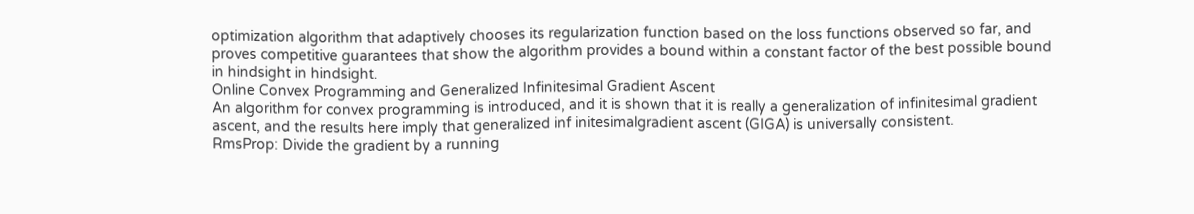optimization algorithm that adaptively chooses its regularization function based on the loss functions observed so far, and proves competitive guarantees that show the algorithm provides a bound within a constant factor of the best possible bound in hindsight in hindsight.
Online Convex Programming and Generalized Infinitesimal Gradient Ascent
An algorithm for convex programming is introduced, and it is shown that it is really a generalization of infinitesimal gradient ascent, and the results here imply that generalized inf initesimalgradient ascent (GIGA) is universally consistent.
RmsProp: Divide the gradient by a running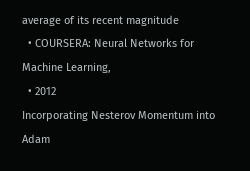average of its recent magnitude
  • COURSERA: Neural Networks for Machine Learning,
  • 2012
Incorporating Nesterov Momentum into Adam